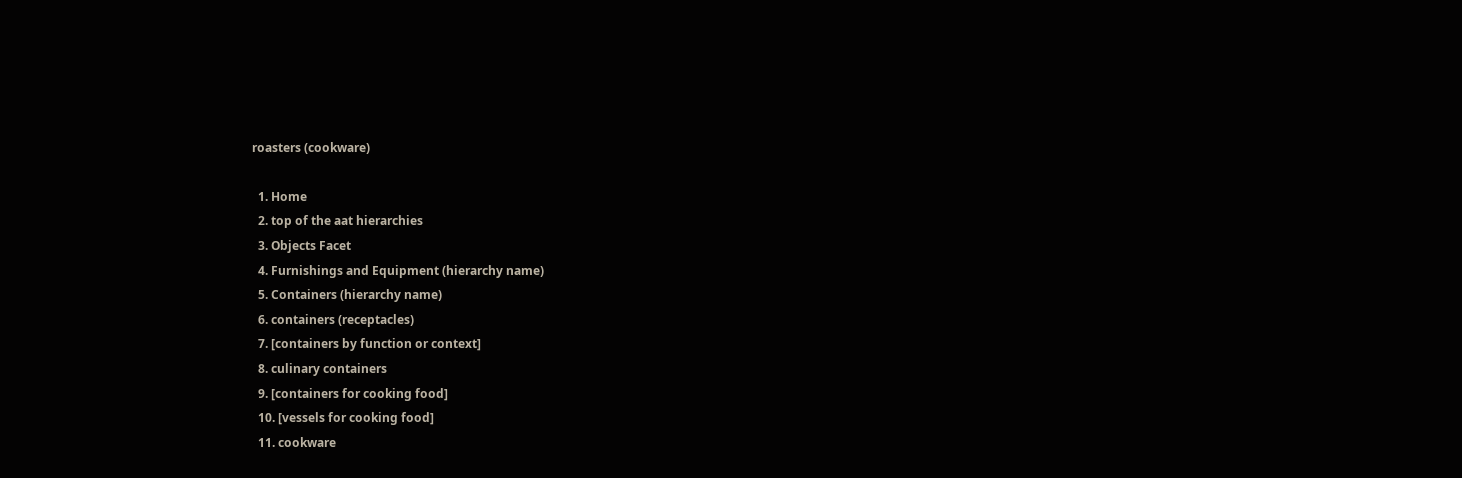roasters (cookware)

  1. Home
  2. top of the aat hierarchies
  3. Objects Facet
  4. Furnishings and Equipment (hierarchy name)
  5. Containers (hierarchy name)
  6. containers (receptacles)
  7. [containers by function or context]
  8. culinary containers
  9. [containers for cooking food]
  10. [vessels for cooking food]
  11. cookware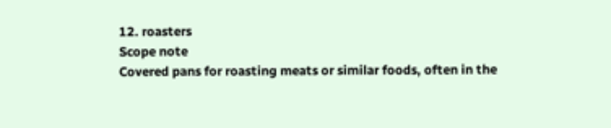12. roasters
Scope note
Covered pans for roasting meats or similar foods, often in the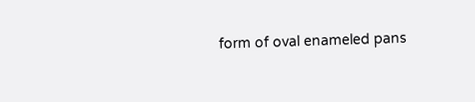form of oval enameled pans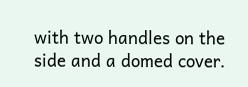with two handles on the side and a domed cover.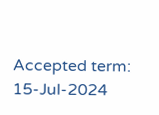Accepted term: 15-Jul-2024